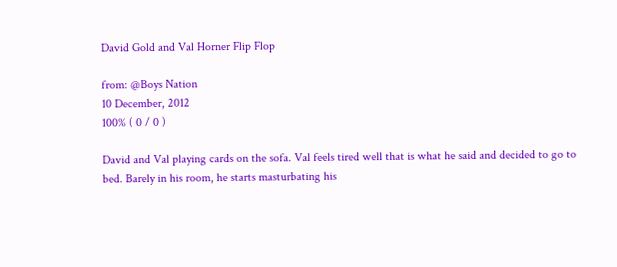David Gold and Val Horner Flip Flop

from: @Boys Nation
10 December, 2012
100% ( 0 / 0 )

David and Val playing cards on the sofa. Val feels tired well that is what he said and decided to go to bed. Barely in his room, he starts masturbating his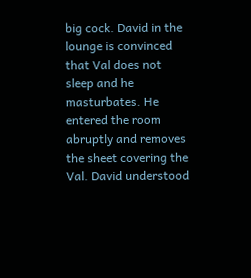big cock. David in the lounge is convinced that Val does not sleep and he masturbates. He entered the room abruptly and removes the sheet covering the Val. David understood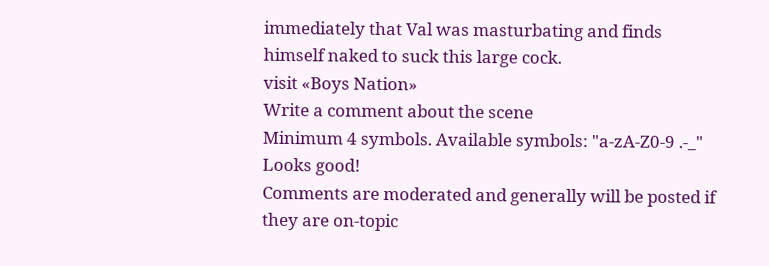immediately that Val was masturbating and finds himself naked to suck this large cock.
visit «Boys Nation»
Write a comment about the scene
Minimum 4 symbols. Available symbols: "a-zA-Z0-9 .-_"
Looks good!
Comments are moderated and generally will be posted if they are on-topic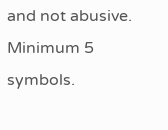and not abusive.
Minimum 5 symbols.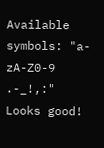Available symbols: "a-zA-Z0-9 .-_!,:"
Looks good!